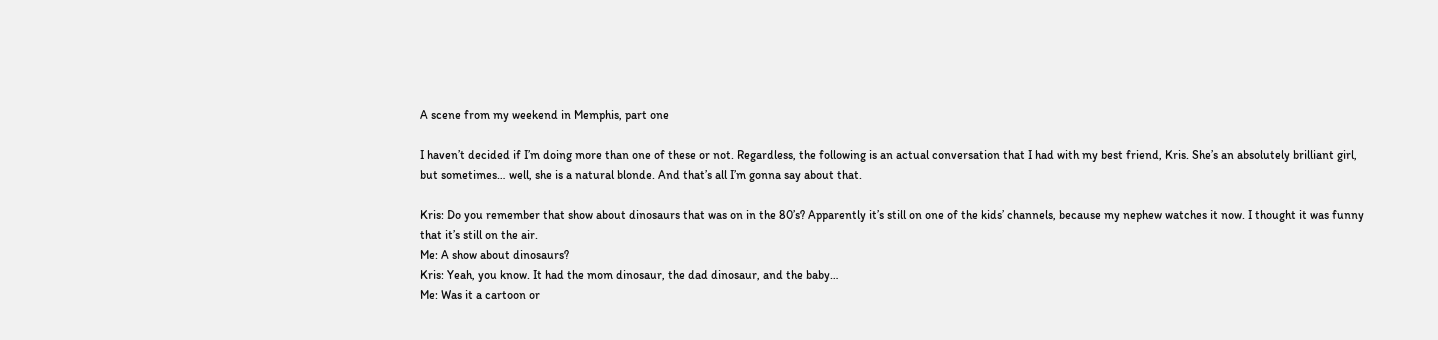A scene from my weekend in Memphis, part one

I haven’t decided if I’m doing more than one of these or not. Regardless, the following is an actual conversation that I had with my best friend, Kris. She’s an absolutely brilliant girl, but sometimes… well, she is a natural blonde. And that’s all I’m gonna say about that.

Kris: Do you remember that show about dinosaurs that was on in the 80’s? Apparently it’s still on one of the kids’ channels, because my nephew watches it now. I thought it was funny that it’s still on the air.
Me: A show about dinosaurs?
Kris: Yeah, you know. It had the mom dinosaur, the dad dinosaur, and the baby…
Me: Was it a cartoon or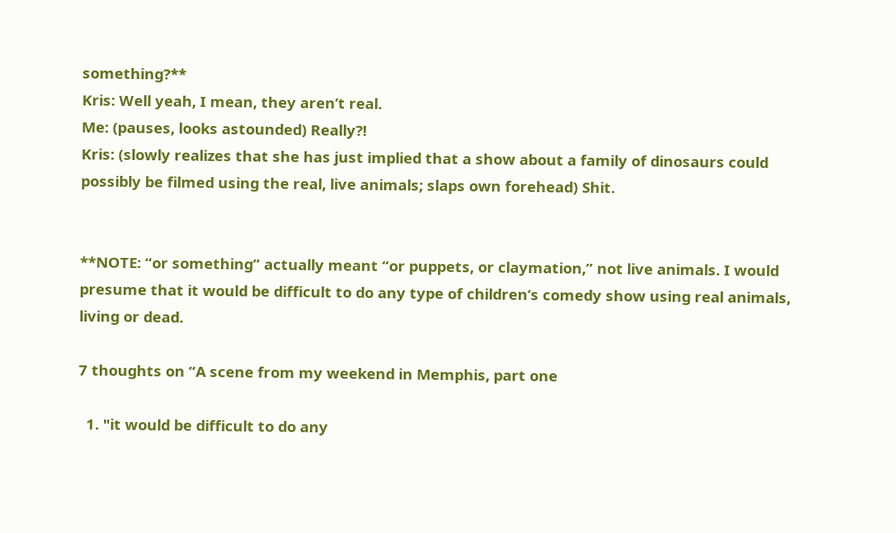something?**
Kris: Well yeah, I mean, they aren’t real.
Me: (pauses, looks astounded) Really?!
Kris: (slowly realizes that she has just implied that a show about a family of dinosaurs could possibly be filmed using the real, live animals; slaps own forehead) Shit.


**NOTE: “or something” actually meant “or puppets, or claymation,” not live animals. I would presume that it would be difficult to do any type of children’s comedy show using real animals, living or dead.

7 thoughts on “A scene from my weekend in Memphis, part one

  1. "it would be difficult to do any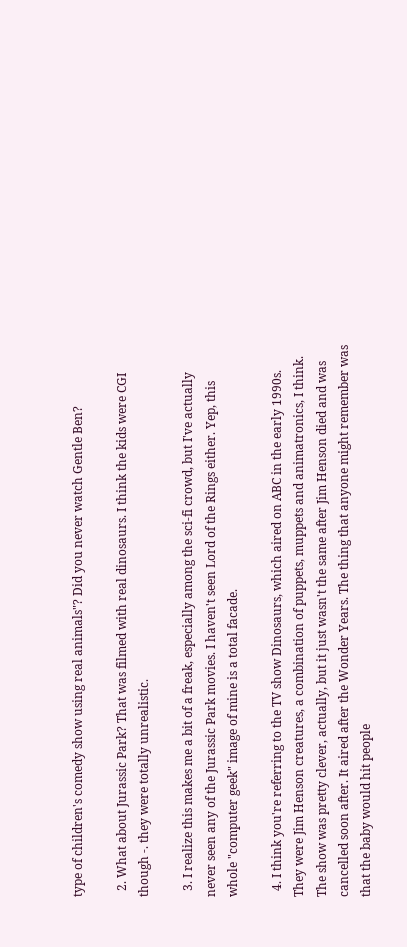type of children's comedy show using real animals"? Did you never watch Gentle Ben?

  2. What about Jurassic Park? That was filmed with real dinosaurs. I think the kids were CGI though -. they were totally unrealistic.

  3. I realize this makes me a bit of a freak, especially among the sci-fi crowd, but I've actually never seen any of the Jurassic Park movies. I haven't seen Lord of the Rings either. Yep, this whole "computer geek" image of mine is a total facade.

  4. I think you're referring to the TV show Dinosaurs, which aired on ABC in the early 1990s. They were Jim Henson creatures, a combination of puppets, muppets and animatronics, I think. The show was pretty clever, actually, but it just wasn't the same after Jim Henson died and was cancelled soon after. It aired after the Wonder Years. The thing that anyone might remember was that the baby would hit people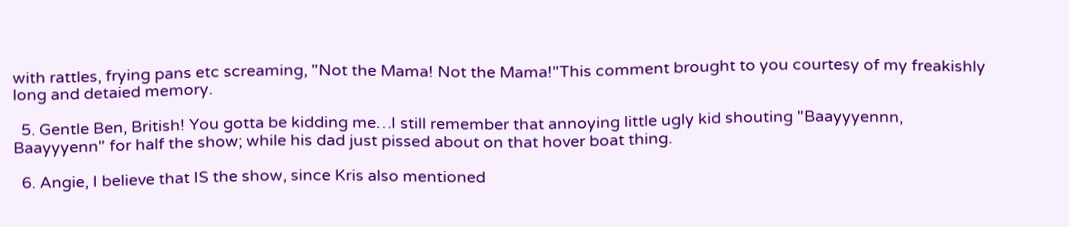with rattles, frying pans etc screaming, "Not the Mama! Not the Mama!"This comment brought to you courtesy of my freakishly long and detaied memory.

  5. Gentle Ben, British! You gotta be kidding me…I still remember that annoying little ugly kid shouting "Baayyyennn, Baayyyenn" for half the show; while his dad just pissed about on that hover boat thing.

  6. Angie, I believe that IS the show, since Kris also mentioned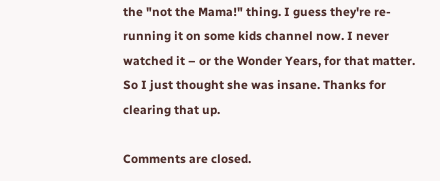the "not the Mama!" thing. I guess they're re-running it on some kids channel now. I never watched it – or the Wonder Years, for that matter. So I just thought she was insane. Thanks for clearing that up.

Comments are closed.